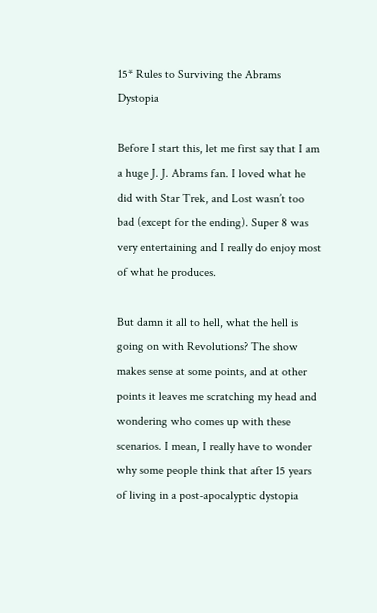15* Rules to Surviving the Abrams Dystopia

Before I start this, let me first say that I am a huge J. J. Abrams fan. I loved what he did with Star Trek, and Lost wasn’t too bad (except for the ending). Super 8 was very entertaining and I really do enjoy most of what he produces.

But damn it all to hell, what the hell is going on with Revolutions? The show makes sense at some points, and at other points it leaves me scratching my head and wondering who comes up with these scenarios. I mean, I really have to wonder why some people think that after 15 years of living in a post-apocalyptic dystopia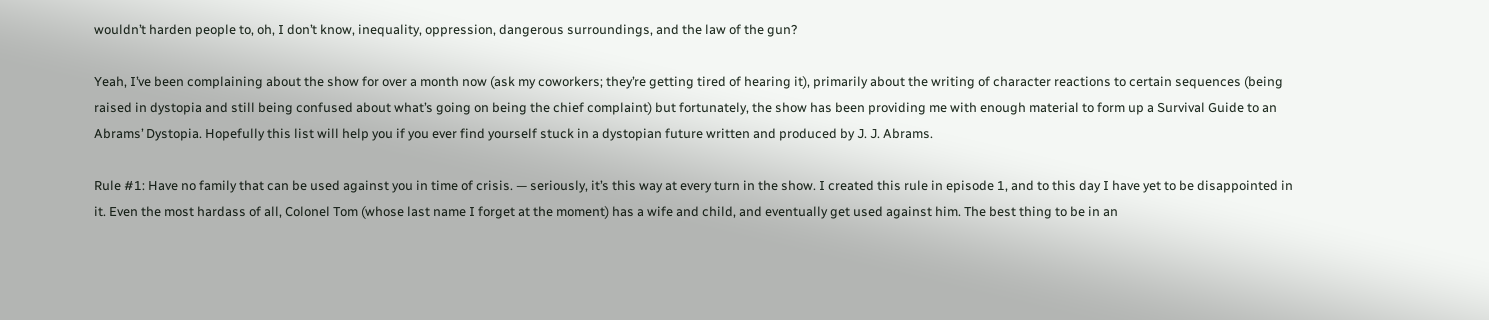wouldn’t harden people to, oh, I don’t know, inequality, oppression, dangerous surroundings, and the law of the gun?

Yeah, I’ve been complaining about the show for over a month now (ask my coworkers; they’re getting tired of hearing it), primarily about the writing of character reactions to certain sequences (being raised in dystopia and still being confused about what’s going on being the chief complaint) but fortunately, the show has been providing me with enough material to form up a Survival Guide to an Abrams’ Dystopia. Hopefully this list will help you if you ever find yourself stuck in a dystopian future written and produced by J. J. Abrams.

Rule #1: Have no family that can be used against you in time of crisis. — seriously, it’s this way at every turn in the show. I created this rule in episode 1, and to this day I have yet to be disappointed in it. Even the most hardass of all, Colonel Tom (whose last name I forget at the moment) has a wife and child, and eventually get used against him. The best thing to be in an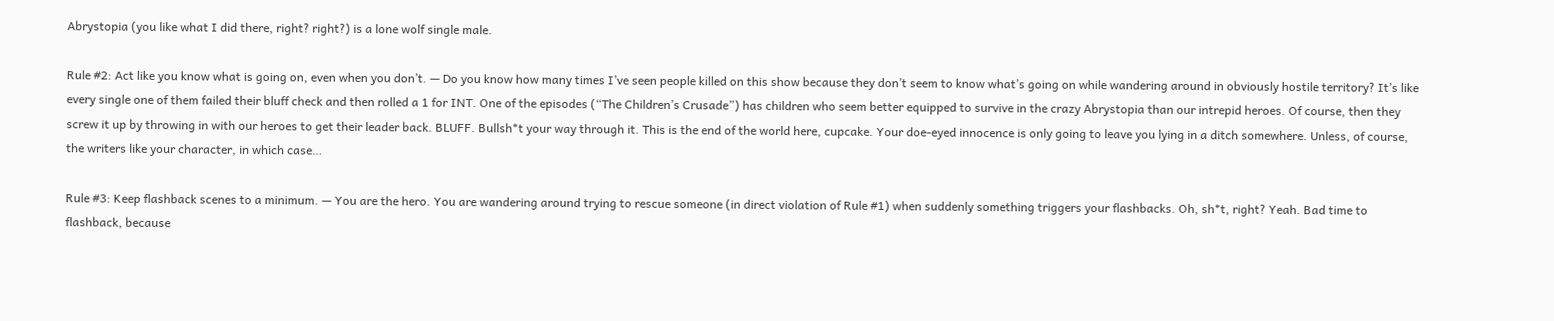Abrystopia (you like what I did there, right? right?) is a lone wolf single male.

Rule #2: Act like you know what is going on, even when you don’t. — Do you know how many times I’ve seen people killed on this show because they don’t seem to know what’s going on while wandering around in obviously hostile territory? It’s like every single one of them failed their bluff check and then rolled a 1 for INT. One of the episodes (“The Children’s Crusade”) has children who seem better equipped to survive in the crazy Abrystopia than our intrepid heroes. Of course, then they screw it up by throwing in with our heroes to get their leader back. BLUFF. Bullsh*t your way through it. This is the end of the world here, cupcake. Your doe-eyed innocence is only going to leave you lying in a ditch somewhere. Unless, of course, the writers like your character, in which case…

Rule #3: Keep flashback scenes to a minimum. — You are the hero. You are wandering around trying to rescue someone (in direct violation of Rule #1) when suddenly something triggers your flashbacks. Oh, sh*t, right? Yeah. Bad time to flashback, because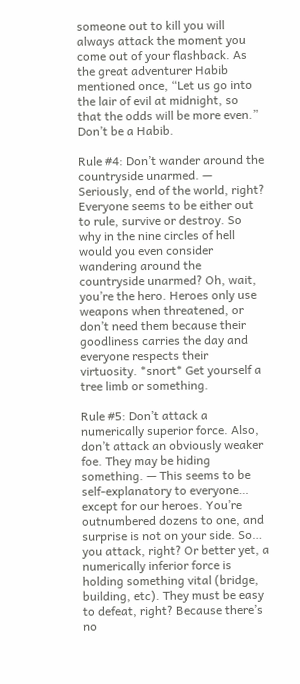someone out to kill you will always attack the moment you come out of your flashback. As the great adventurer Habib mentioned once, “Let us go into the lair of evil at midnight, so that the odds will be more even.” Don’t be a Habib.

Rule #4: Don’t wander around the countryside unarmed. — Seriously, end of the world, right? Everyone seems to be either out to rule, survive or destroy. So why in the nine circles of hell would you even consider wandering around the countryside unarmed? Oh, wait, you’re the hero. Heroes only use weapons when threatened, or don’t need them because their goodliness carries the day and everyone respects their virtuosity. *snort* Get yourself a tree limb or something.

Rule #5: Don’t attack a numerically superior force. Also, don’t attack an obviously weaker foe. They may be hiding something. — This seems to be self-explanatory to everyone… except for our heroes. You’re outnumbered dozens to one, and surprise is not on your side. So… you attack, right? Or better yet, a numerically inferior force is holding something vital (bridge, building, etc). They must be easy to defeat, right? Because there’s no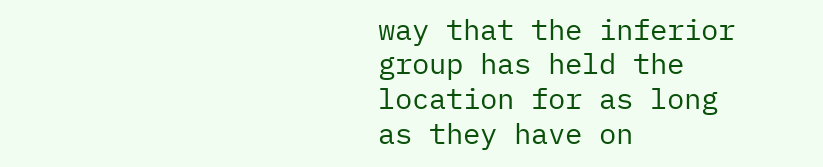way that the inferior group has held the location for as long as they have on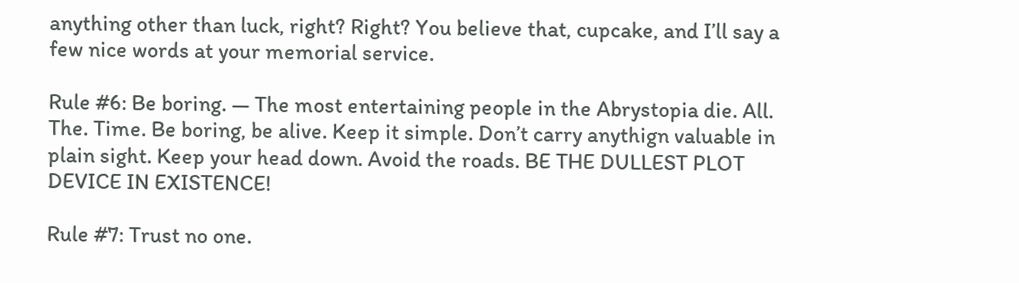anything other than luck, right? Right? You believe that, cupcake, and I’ll say a few nice words at your memorial service.

Rule #6: Be boring. — The most entertaining people in the Abrystopia die. All. The. Time. Be boring, be alive. Keep it simple. Don’t carry anythign valuable in plain sight. Keep your head down. Avoid the roads. BE THE DULLEST PLOT DEVICE IN EXISTENCE!

Rule #7: Trust no one.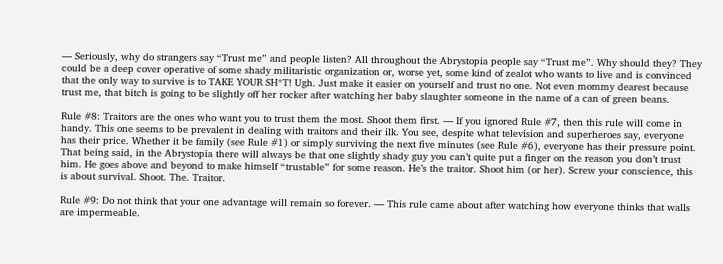— Seriously, why do strangers say “Trust me” and people listen? All throughout the Abrystopia people say “Trust me”. Why should they? They could be a deep cover operative of some shady militaristic organization or, worse yet, some kind of zealot who wants to live and is convinced that the only way to survive is to TAKE YOUR SH*T! Ugh. Just make it easier on yourself and trust no one. Not even mommy dearest because trust me, that bitch is going to be slightly off her rocker after watching her baby slaughter someone in the name of a can of green beans.

Rule #8: Traitors are the ones who want you to trust them the most. Shoot them first. — If you ignored Rule #7, then this rule will come in handy. This one seems to be prevalent in dealing with traitors and their ilk. You see, despite what television and superheroes say, everyone has their price. Whether it be family (see Rule #1) or simply surviving the next five minutes (see Rule #6), everyone has their pressure point. That being said, in the Abrystopia there will always be that one slightly shady guy you can’t quite put a finger on the reason you don’t trust him. He goes above and beyond to make himself “trustable” for some reason. He’s the traitor. Shoot him (or her). Screw your conscience, this is about survival. Shoot. The. Traitor.

Rule #9: Do not think that your one advantage will remain so forever. — This rule came about after watching how everyone thinks that walls are impermeable.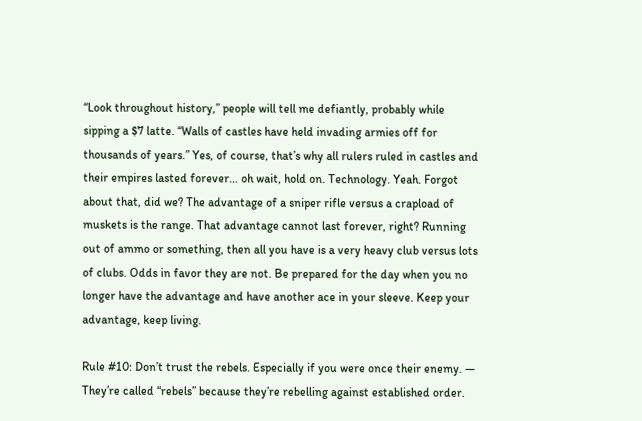“Look throughout history,” people will tell me defiantly, probably while sipping a $7 latte. “Walls of castles have held invading armies off for thousands of years.” Yes, of course, that’s why all rulers ruled in castles and their empires lasted forever… oh wait, hold on. Technology. Yeah. Forgot about that, did we? The advantage of a sniper rifle versus a crapload of muskets is the range. That advantage cannot last forever, right? Running out of ammo or something, then all you have is a very heavy club versus lots of clubs. Odds in favor they are not. Be prepared for the day when you no longer have the advantage and have another ace in your sleeve. Keep your advantage, keep living.

Rule #10: Don’t trust the rebels. Especially if you were once their enemy. — They’re called “rebels” because they’re rebelling against established order.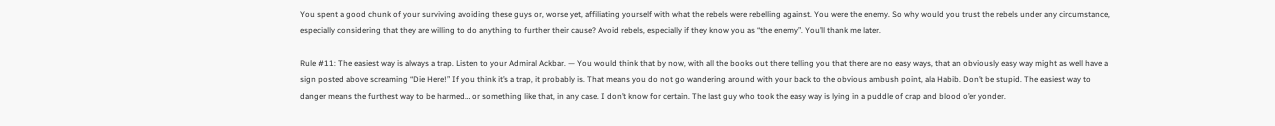You spent a good chunk of your surviving avoiding these guys or, worse yet, affiliating yourself with what the rebels were rebelling against. You were the enemy. So why would you trust the rebels under any circumstance, especially considering that they are willing to do anything to further their cause? Avoid rebels, especially if they know you as “the enemy”. You’ll thank me later.

Rule #11: The easiest way is always a trap. Listen to your Admiral Ackbar. — You would think that by now, with all the books out there telling you that there are no easy ways, that an obviously easy way might as well have a sign posted above screaming “Die Here!” If you think it’s a trap, it probably is. That means you do not go wandering around with your back to the obvious ambush point, ala Habib. Don’t be stupid. The easiest way to danger means the furthest way to be harmed… or something like that, in any case. I don’t know for certain. The last guy who took the easy way is lying in a puddle of crap and blood o’er yonder.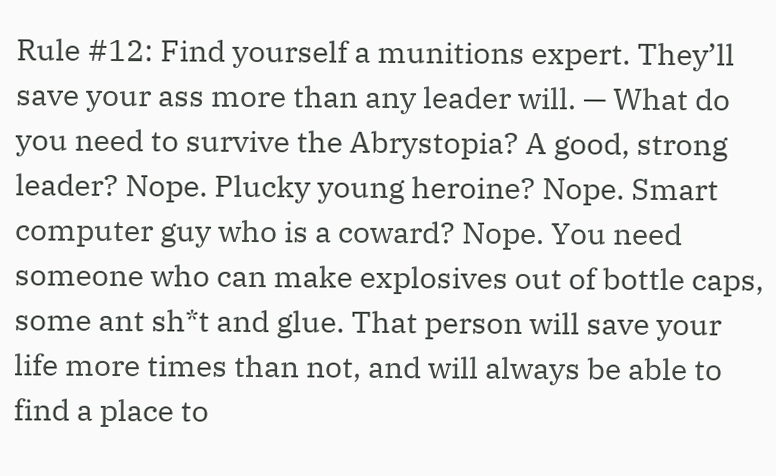Rule #12: Find yourself a munitions expert. They’ll save your ass more than any leader will. — What do you need to survive the Abrystopia? A good, strong leader? Nope. Plucky young heroine? Nope. Smart computer guy who is a coward? Nope. You need someone who can make explosives out of bottle caps, some ant sh*t and glue. That person will save your life more times than not, and will always be able to find a place to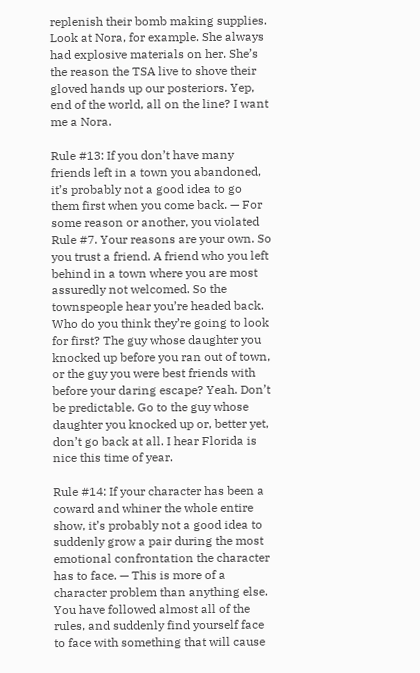replenish their bomb making supplies. Look at Nora, for example. She always had explosive materials on her. She’s the reason the TSA live to shove their gloved hands up our posteriors. Yep, end of the world, all on the line? I want me a Nora.

Rule #13: If you don’t have many friends left in a town you abandoned, it’s probably not a good idea to go them first when you come back. — For some reason or another, you violated Rule #7. Your reasons are your own. So you trust a friend. A friend who you left behind in a town where you are most assuredly not welcomed. So the townspeople hear you’re headed back. Who do you think they’re going to look for first? The guy whose daughter you knocked up before you ran out of town, or the guy you were best friends with before your daring escape? Yeah. Don’t be predictable. Go to the guy whose daughter you knocked up or, better yet, don’t go back at all. I hear Florida is nice this time of year.

Rule #14: If your character has been a coward and whiner the whole entire show, it’s probably not a good idea to suddenly grow a pair during the most emotional confrontation the character has to face. — This is more of a character problem than anything else. You have followed almost all of the rules, and suddenly find yourself face to face with something that will cause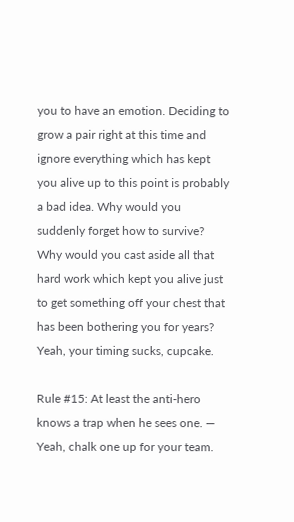you to have an emotion. Deciding to grow a pair right at this time and ignore everything which has kept you alive up to this point is probably a bad idea. Why would you suddenly forget how to survive? Why would you cast aside all that hard work which kept you alive just to get something off your chest that has been bothering you for years? Yeah, your timing sucks, cupcake.

Rule #15: At least the anti-hero knows a trap when he sees one. — Yeah, chalk one up for your team.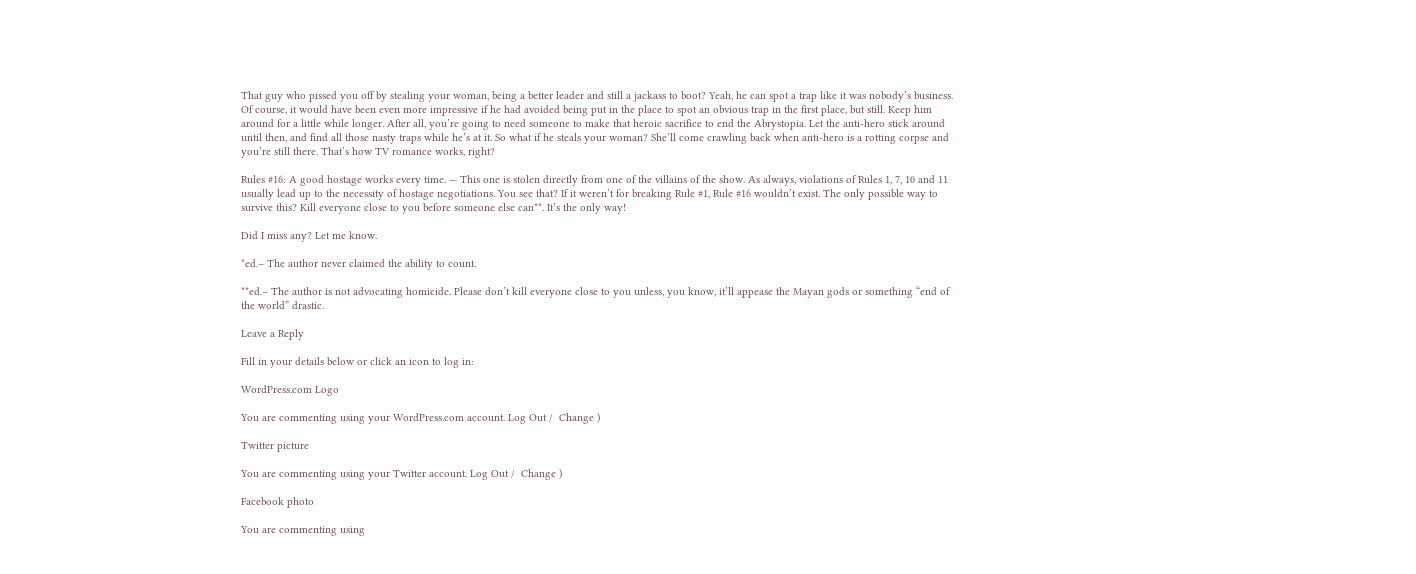That guy who pissed you off by stealing your woman, being a better leader and still a jackass to boot? Yeah, he can spot a trap like it was nobody’s business. Of course, it would have been even more impressive if he had avoided being put in the place to spot an obvious trap in the first place, but still. Keep him around for a little while longer. After all, you’re going to need someone to make that heroic sacrifice to end the Abrystopia. Let the anti-hero stick around until then, and find all those nasty traps while he’s at it. So what if he steals your woman? She’ll come crawling back when anti-hero is a rotting corpse and you’re still there. That’s how TV romance works, right?

Rules #16: A good hostage works every time. — This one is stolen directly from one of the villains of the show. As always, violations of Rules 1, 7, 10 and 11 usually lead up to the necessity of hostage negotiations. You see that? If it weren’t for breaking Rule #1, Rule #16 wouldn’t exist. The only possible way to survive this? Kill everyone close to you before someone else can**. It’s the only way!

Did I miss any? Let me know.

*ed.– The author never claimed the ability to count.

**ed.– The author is not advocating homicide. Please don’t kill everyone close to you unless, you know, it’ll appease the Mayan gods or something “end of the world” drastic.

Leave a Reply

Fill in your details below or click an icon to log in:

WordPress.com Logo

You are commenting using your WordPress.com account. Log Out /  Change )

Twitter picture

You are commenting using your Twitter account. Log Out /  Change )

Facebook photo

You are commenting using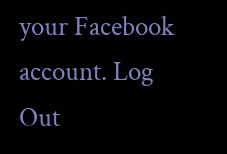your Facebook account. Log Out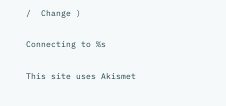/  Change )

Connecting to %s

This site uses Akismet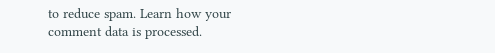to reduce spam. Learn how your comment data is processed.